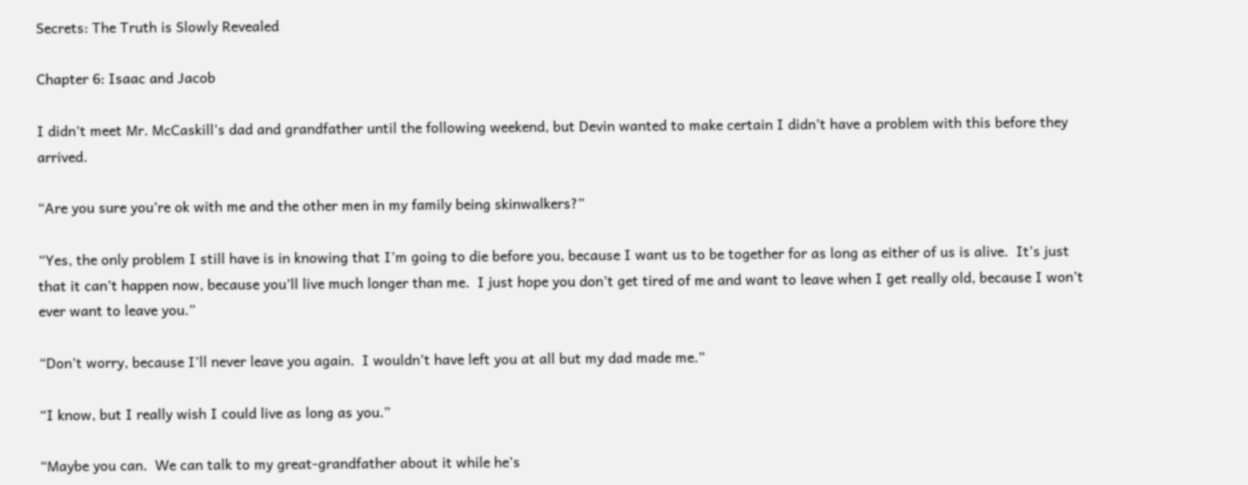Secrets: The Truth is Slowly Revealed

Chapter 6: Isaac and Jacob

I didn’t meet Mr. McCaskill’s dad and grandfather until the following weekend, but Devin wanted to make certain I didn’t have a problem with this before they arrived.

“Are you sure you’re ok with me and the other men in my family being skinwalkers?”

“Yes, the only problem I still have is in knowing that I’m going to die before you, because I want us to be together for as long as either of us is alive.  It’s just that it can’t happen now, because you’ll live much longer than me.  I just hope you don’t get tired of me and want to leave when I get really old, because I won’t ever want to leave you.”

“Don’t worry, because I’ll never leave you again.  I wouldn’t have left you at all but my dad made me.”

“I know, but I really wish I could live as long as you.”

“Maybe you can.  We can talk to my great-grandfather about it while he’s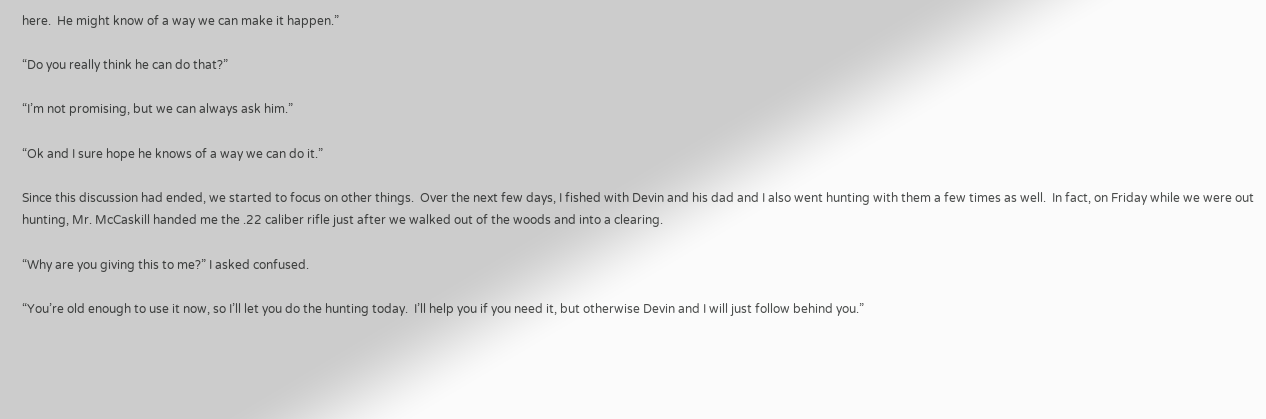here.  He might know of a way we can make it happen.”

“Do you really think he can do that?”

“I’m not promising, but we can always ask him.”

“Ok and I sure hope he knows of a way we can do it.”

Since this discussion had ended, we started to focus on other things.  Over the next few days, I fished with Devin and his dad and I also went hunting with them a few times as well.  In fact, on Friday while we were out hunting, Mr. McCaskill handed me the .22 caliber rifle just after we walked out of the woods and into a clearing.

“Why are you giving this to me?” I asked confused.

“You’re old enough to use it now, so I’ll let you do the hunting today.  I’ll help you if you need it, but otherwise Devin and I will just follow behind you.”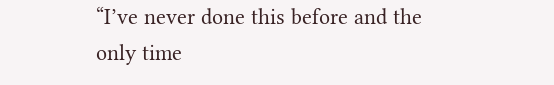“I’ve never done this before and the only time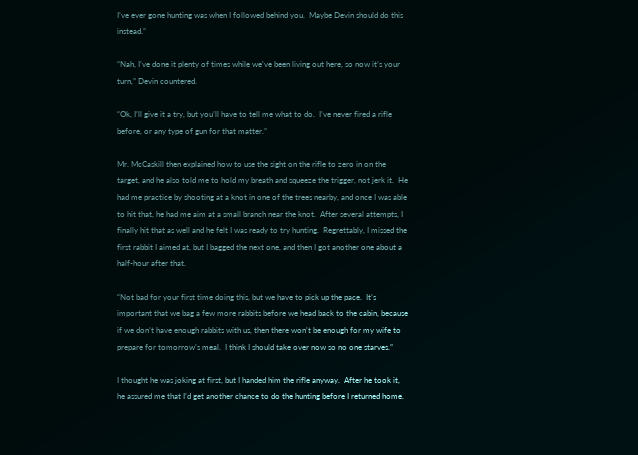I’ve ever gone hunting was when I followed behind you.  Maybe Devin should do this instead.”

“Nah, I’ve done it plenty of times while we’ve been living out here, so now it’s your turn,” Devin countered.

“Ok, I’ll give it a try, but you’ll have to tell me what to do.  I’ve never fired a rifle before, or any type of gun for that matter.”

Mr. McCaskill then explained how to use the sight on the rifle to zero in on the target, and he also told me to hold my breath and squeeze the trigger, not jerk it.  He had me practice by shooting at a knot in one of the trees nearby, and once I was able to hit that, he had me aim at a small branch near the knot.  After several attempts, I finally hit that as well and he felt I was ready to try hunting.  Regrettably, I missed the first rabbit I aimed at, but I bagged the next one, and then I got another one about a half-hour after that.

“Not bad for your first time doing this, but we have to pick up the pace.  It’s important that we bag a few more rabbits before we head back to the cabin, because if we don’t have enough rabbits with us, then there won’t be enough for my wife to prepare for tomorrow’s meal.  I think I should take over now so no one starves.”

I thought he was joking at first, but I handed him the rifle anyway.  After he took it, he assured me that I’d get another chance to do the hunting before I returned home.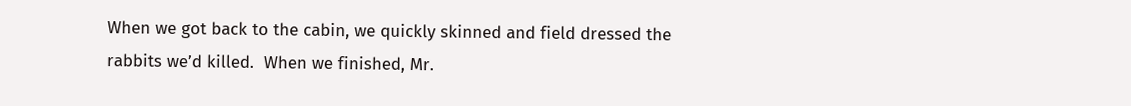When we got back to the cabin, we quickly skinned and field dressed the rabbits we’d killed.  When we finished, Mr.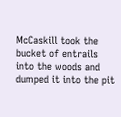McCaskill took the bucket of entrails into the woods and dumped it into the pit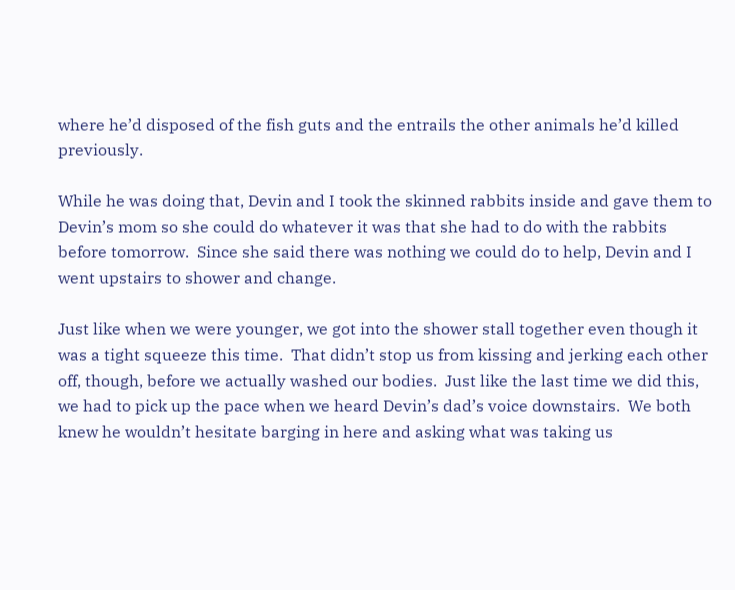where he’d disposed of the fish guts and the entrails the other animals he’d killed previously.

While he was doing that, Devin and I took the skinned rabbits inside and gave them to Devin’s mom so she could do whatever it was that she had to do with the rabbits before tomorrow.  Since she said there was nothing we could do to help, Devin and I went upstairs to shower and change.

Just like when we were younger, we got into the shower stall together even though it was a tight squeeze this time.  That didn’t stop us from kissing and jerking each other off, though, before we actually washed our bodies.  Just like the last time we did this, we had to pick up the pace when we heard Devin’s dad’s voice downstairs.  We both knew he wouldn’t hesitate barging in here and asking what was taking us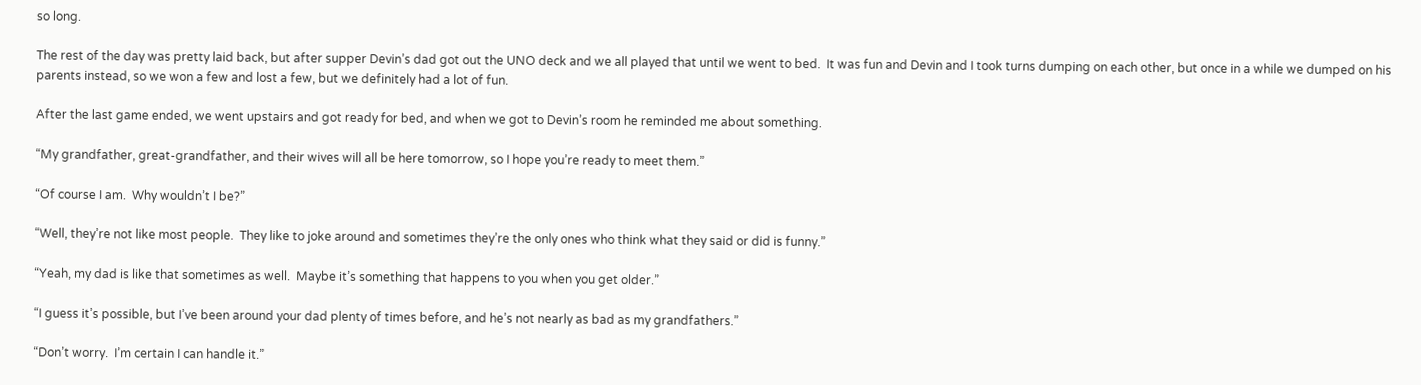so long.

The rest of the day was pretty laid back, but after supper Devin’s dad got out the UNO deck and we all played that until we went to bed.  It was fun and Devin and I took turns dumping on each other, but once in a while we dumped on his parents instead, so we won a few and lost a few, but we definitely had a lot of fun.

After the last game ended, we went upstairs and got ready for bed, and when we got to Devin’s room he reminded me about something.

“My grandfather, great-grandfather, and their wives will all be here tomorrow, so I hope you’re ready to meet them.”

“Of course I am.  Why wouldn’t I be?”

“Well, they’re not like most people.  They like to joke around and sometimes they’re the only ones who think what they said or did is funny.”

“Yeah, my dad is like that sometimes as well.  Maybe it’s something that happens to you when you get older.”

“I guess it’s possible, but I’ve been around your dad plenty of times before, and he’s not nearly as bad as my grandfathers.”

“Don’t worry.  I’m certain I can handle it.”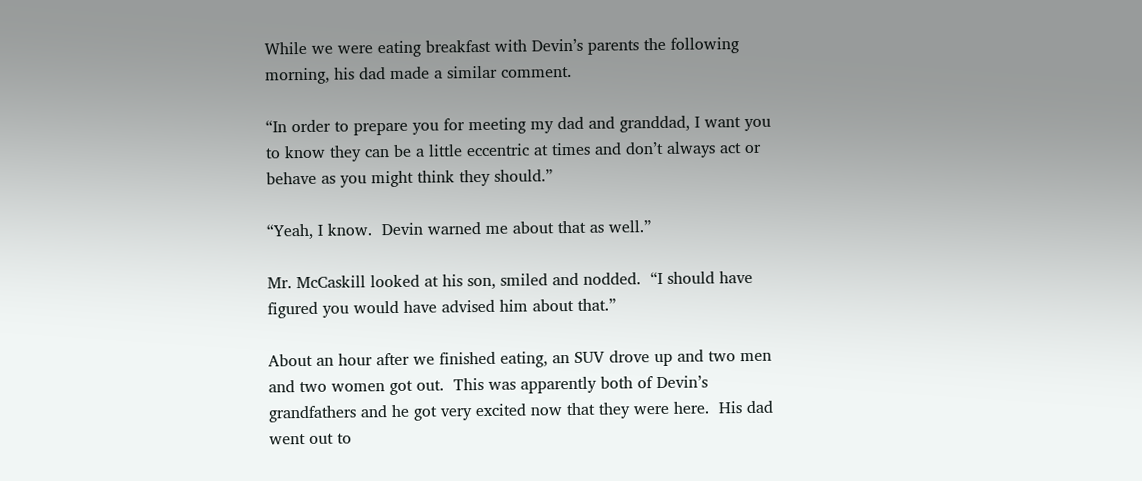While we were eating breakfast with Devin’s parents the following morning, his dad made a similar comment.

“In order to prepare you for meeting my dad and granddad, I want you to know they can be a little eccentric at times and don’t always act or behave as you might think they should.”

“Yeah, I know.  Devin warned me about that as well.”

Mr. McCaskill looked at his son, smiled and nodded.  “I should have figured you would have advised him about that.”

About an hour after we finished eating, an SUV drove up and two men and two women got out.  This was apparently both of Devin’s grandfathers and he got very excited now that they were here.  His dad went out to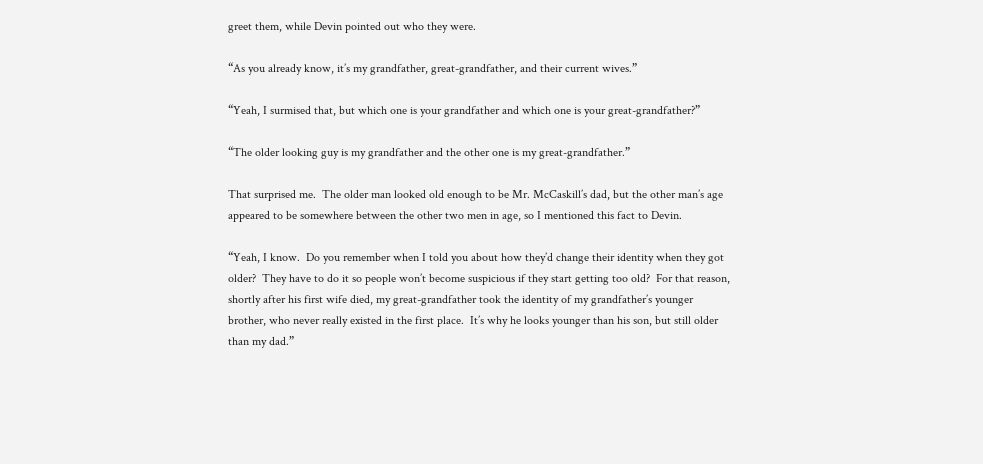greet them, while Devin pointed out who they were.

“As you already know, it’s my grandfather, great-grandfather, and their current wives.”

“Yeah, I surmised that, but which one is your grandfather and which one is your great-grandfather?”

“The older looking guy is my grandfather and the other one is my great-grandfather.”

That surprised me.  The older man looked old enough to be Mr. McCaskill’s dad, but the other man’s age appeared to be somewhere between the other two men in age, so I mentioned this fact to Devin.

“Yeah, I know.  Do you remember when I told you about how they’d change their identity when they got older?  They have to do it so people won’t become suspicious if they start getting too old?  For that reason, shortly after his first wife died, my great-grandfather took the identity of my grandfather’s younger brother, who never really existed in the first place.  It’s why he looks younger than his son, but still older than my dad.”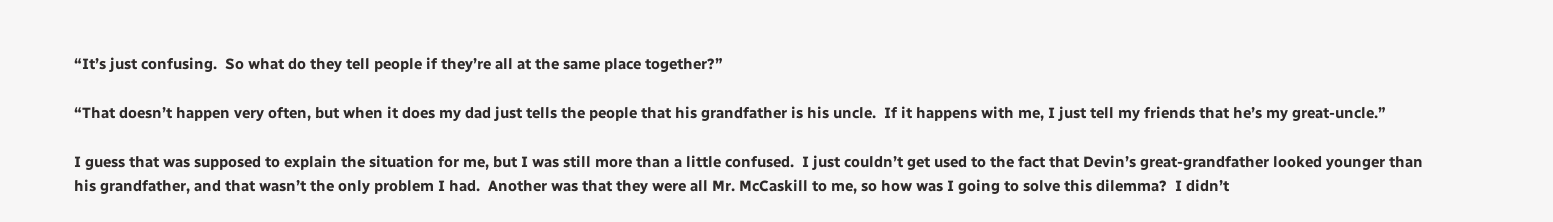“It’s just confusing.  So what do they tell people if they’re all at the same place together?”

“That doesn’t happen very often, but when it does my dad just tells the people that his grandfather is his uncle.  If it happens with me, I just tell my friends that he’s my great-uncle.”

I guess that was supposed to explain the situation for me, but I was still more than a little confused.  I just couldn’t get used to the fact that Devin’s great-grandfather looked younger than his grandfather, and that wasn’t the only problem I had.  Another was that they were all Mr. McCaskill to me, so how was I going to solve this dilemma?  I didn’t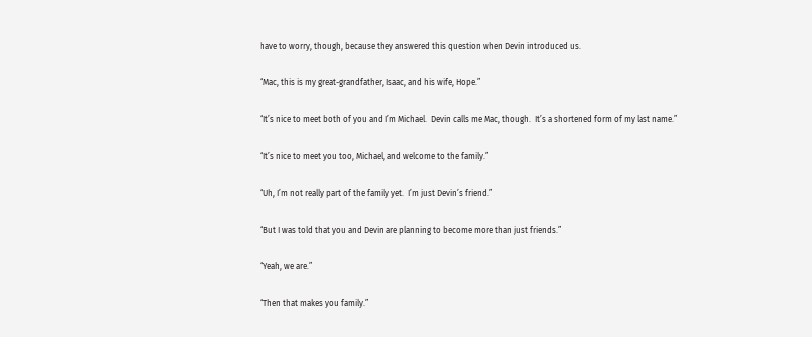have to worry, though, because they answered this question when Devin introduced us.

“Mac, this is my great-grandfather, Isaac, and his wife, Hope.”

“It’s nice to meet both of you and I’m Michael.  Devin calls me Mac, though.  It’s a shortened form of my last name.”

“It’s nice to meet you too, Michael, and welcome to the family.”

“Uh, I’m not really part of the family yet.  I’m just Devin’s friend.”

“But I was told that you and Devin are planning to become more than just friends.”

“Yeah, we are.”

“Then that makes you family.”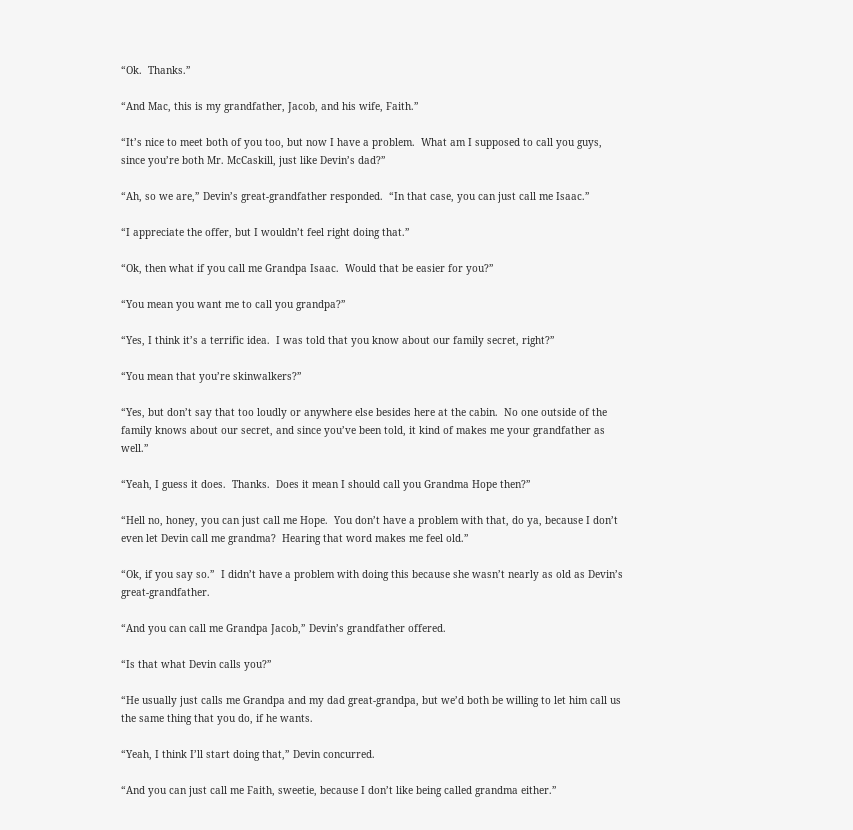“Ok.  Thanks.”

“And Mac, this is my grandfather, Jacob, and his wife, Faith.”

“It’s nice to meet both of you too, but now I have a problem.  What am I supposed to call you guys, since you’re both Mr. McCaskill, just like Devin’s dad?”

“Ah, so we are,” Devin’s great-grandfather responded.  “In that case, you can just call me Isaac.”

“I appreciate the offer, but I wouldn’t feel right doing that.”

“Ok, then what if you call me Grandpa Isaac.  Would that be easier for you?”

“You mean you want me to call you grandpa?”

“Yes, I think it’s a terrific idea.  I was told that you know about our family secret, right?”

“You mean that you’re skinwalkers?”

“Yes, but don’t say that too loudly or anywhere else besides here at the cabin.  No one outside of the family knows about our secret, and since you’ve been told, it kind of makes me your grandfather as well.”

“Yeah, I guess it does.  Thanks.  Does it mean I should call you Grandma Hope then?”

“Hell no, honey, you can just call me Hope.  You don’t have a problem with that, do ya, because I don’t even let Devin call me grandma?  Hearing that word makes me feel old.”

“Ok, if you say so.”  I didn’t have a problem with doing this because she wasn’t nearly as old as Devin’s great-grandfather.

“And you can call me Grandpa Jacob,” Devin’s grandfather offered.

“Is that what Devin calls you?”

“He usually just calls me Grandpa and my dad great-grandpa, but we’d both be willing to let him call us the same thing that you do, if he wants.

“Yeah, I think I’ll start doing that,” Devin concurred.

“And you can just call me Faith, sweetie, because I don’t like being called grandma either.”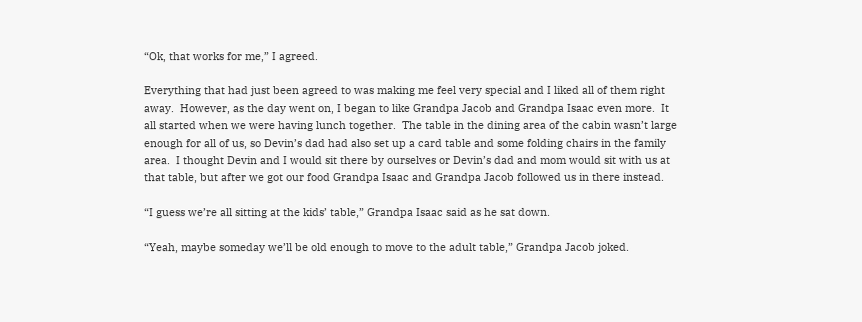“Ok, that works for me,” I agreed.

Everything that had just been agreed to was making me feel very special and I liked all of them right away.  However, as the day went on, I began to like Grandpa Jacob and Grandpa Isaac even more.  It all started when we were having lunch together.  The table in the dining area of the cabin wasn’t large enough for all of us, so Devin’s dad had also set up a card table and some folding chairs in the family area.  I thought Devin and I would sit there by ourselves or Devin’s dad and mom would sit with us at that table, but after we got our food Grandpa Isaac and Grandpa Jacob followed us in there instead.

“I guess we’re all sitting at the kids’ table,” Grandpa Isaac said as he sat down.

“Yeah, maybe someday we’ll be old enough to move to the adult table,” Grandpa Jacob joked.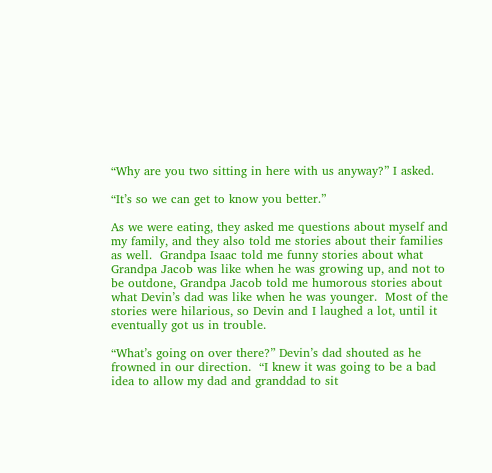“Why are you two sitting in here with us anyway?” I asked.

“It’s so we can get to know you better.”

As we were eating, they asked me questions about myself and my family, and they also told me stories about their families as well.  Grandpa Isaac told me funny stories about what Grandpa Jacob was like when he was growing up, and not to be outdone, Grandpa Jacob told me humorous stories about what Devin’s dad was like when he was younger.  Most of the stories were hilarious, so Devin and I laughed a lot, until it eventually got us in trouble.

“What’s going on over there?” Devin’s dad shouted as he frowned in our direction.  “I knew it was going to be a bad idea to allow my dad and granddad to sit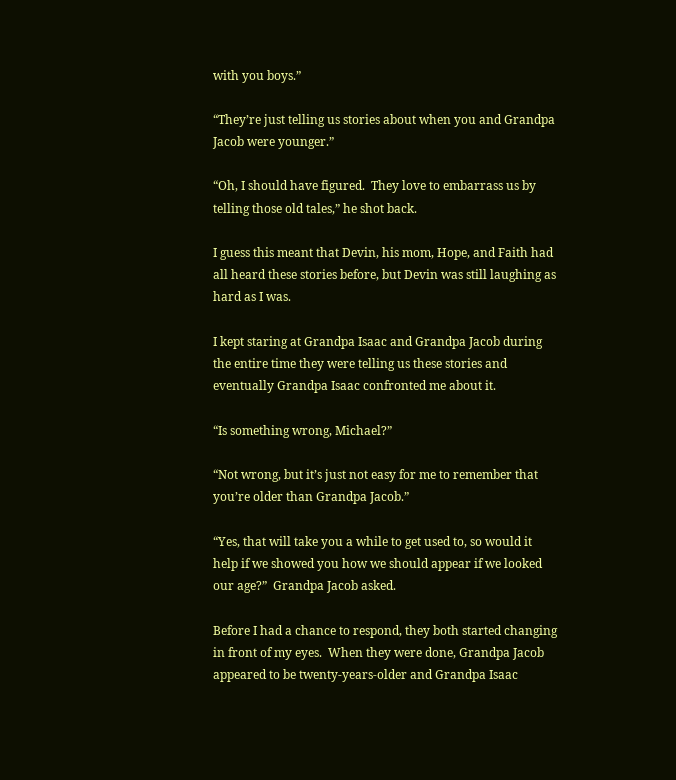with you boys.”

“They’re just telling us stories about when you and Grandpa Jacob were younger.”

“Oh, I should have figured.  They love to embarrass us by telling those old tales,” he shot back.

I guess this meant that Devin, his mom, Hope, and Faith had all heard these stories before, but Devin was still laughing as hard as I was.

I kept staring at Grandpa Isaac and Grandpa Jacob during the entire time they were telling us these stories and eventually Grandpa Isaac confronted me about it.

“Is something wrong, Michael?”

“Not wrong, but it’s just not easy for me to remember that you’re older than Grandpa Jacob.”

“Yes, that will take you a while to get used to, so would it help if we showed you how we should appear if we looked our age?”  Grandpa Jacob asked.

Before I had a chance to respond, they both started changing in front of my eyes.  When they were done, Grandpa Jacob appeared to be twenty-years-older and Grandpa Isaac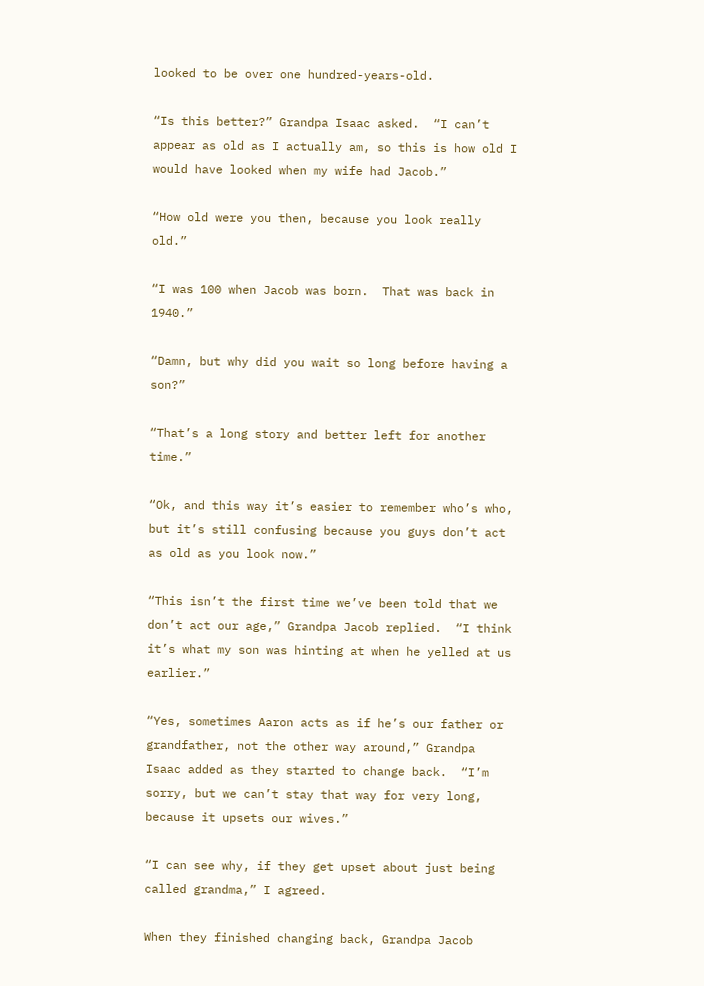looked to be over one hundred-years-old.

“Is this better?” Grandpa Isaac asked.  “I can’t appear as old as I actually am, so this is how old I would have looked when my wife had Jacob.”

“How old were you then, because you look really old.”

“I was 100 when Jacob was born.  That was back in 1940.”

“Damn, but why did you wait so long before having a son?”

“That’s a long story and better left for another time.”

“Ok, and this way it’s easier to remember who’s who, but it’s still confusing because you guys don’t act as old as you look now.”

“This isn’t the first time we’ve been told that we don’t act our age,” Grandpa Jacob replied.  “I think it’s what my son was hinting at when he yelled at us earlier.”

“Yes, sometimes Aaron acts as if he’s our father or grandfather, not the other way around,” Grandpa Isaac added as they started to change back.  “I’m sorry, but we can’t stay that way for very long, because it upsets our wives.”

“I can see why, if they get upset about just being called grandma,” I agreed.

When they finished changing back, Grandpa Jacob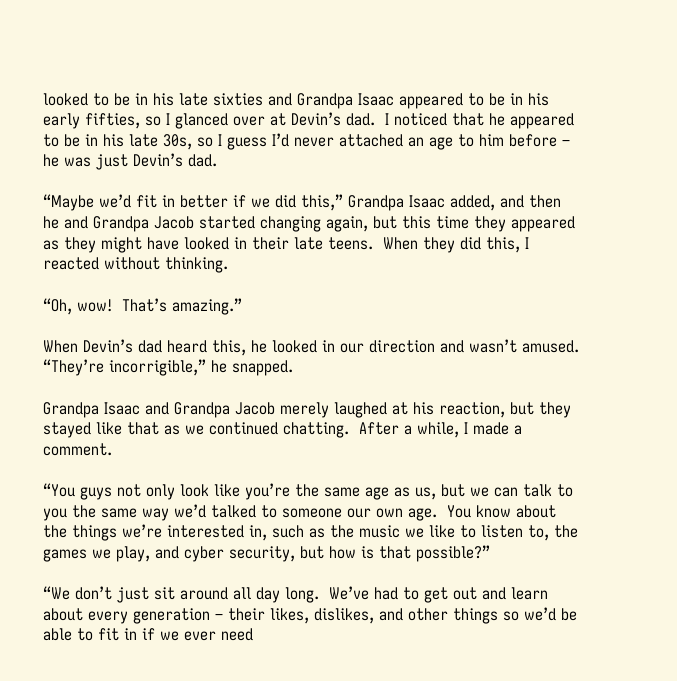looked to be in his late sixties and Grandpa Isaac appeared to be in his early fifties, so I glanced over at Devin’s dad.  I noticed that he appeared to be in his late 30s, so I guess I’d never attached an age to him before – he was just Devin’s dad.

“Maybe we’d fit in better if we did this,” Grandpa Isaac added, and then he and Grandpa Jacob started changing again, but this time they appeared as they might have looked in their late teens.  When they did this, I reacted without thinking.

“Oh, wow!  That’s amazing.”

When Devin’s dad heard this, he looked in our direction and wasn’t amused.  “They’re incorrigible,” he snapped.

Grandpa Isaac and Grandpa Jacob merely laughed at his reaction, but they stayed like that as we continued chatting.  After a while, I made a comment.

“You guys not only look like you’re the same age as us, but we can talk to you the same way we’d talked to someone our own age.  You know about the things we’re interested in, such as the music we like to listen to, the games we play, and cyber security, but how is that possible?”

“We don’t just sit around all day long.  We’ve had to get out and learn about every generation – their likes, dislikes, and other things so we’d be able to fit in if we ever need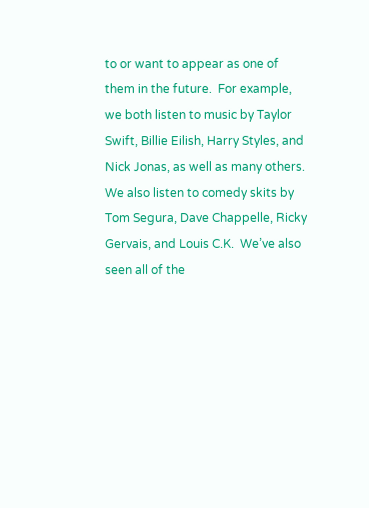to or want to appear as one of them in the future.  For example, we both listen to music by Taylor Swift, Billie Eilish, Harry Styles, and Nick Jonas, as well as many others.  We also listen to comedy skits by Tom Segura, Dave Chappelle, Ricky Gervais, and Louis C.K.  We’ve also seen all of the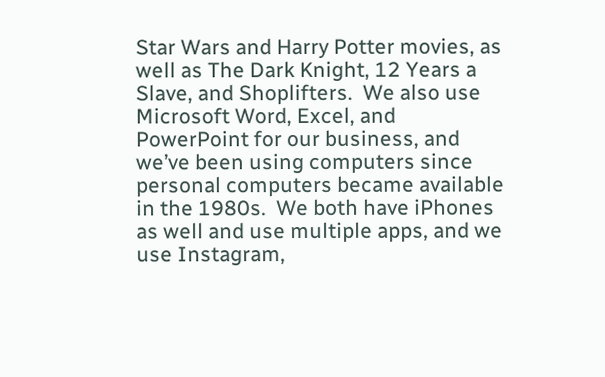Star Wars and Harry Potter movies, as well as The Dark Knight, 12 Years a Slave, and Shoplifters.  We also use Microsoft Word, Excel, and PowerPoint for our business, and we’ve been using computers since personal computers became available in the 1980s.  We both have iPhones as well and use multiple apps, and we use Instagram,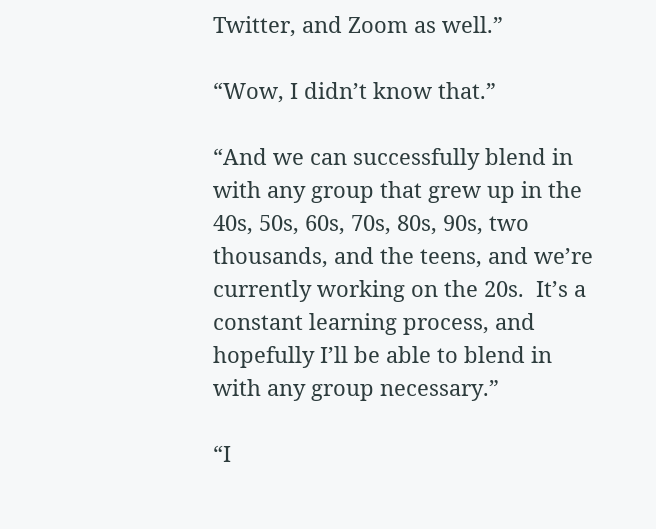Twitter, and Zoom as well.”

“Wow, I didn’t know that.”

“And we can successfully blend in with any group that grew up in the 40s, 50s, 60s, 70s, 80s, 90s, two thousands, and the teens, and we’re currently working on the 20s.  It’s a constant learning process, and hopefully I’ll be able to blend in with any group necessary.”

“I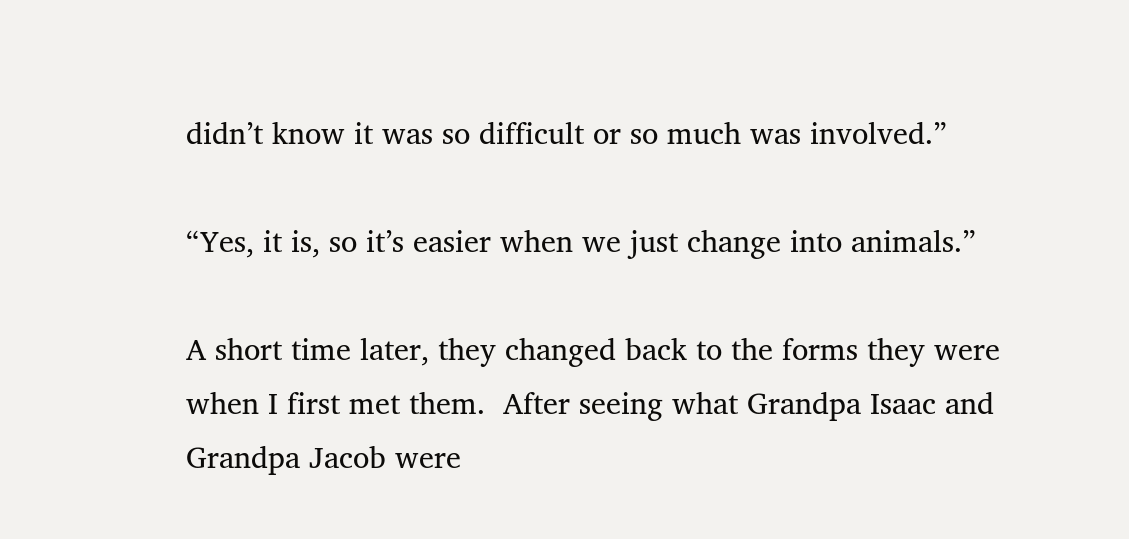didn’t know it was so difficult or so much was involved.”

“Yes, it is, so it’s easier when we just change into animals.”

A short time later, they changed back to the forms they were when I first met them.  After seeing what Grandpa Isaac and Grandpa Jacob were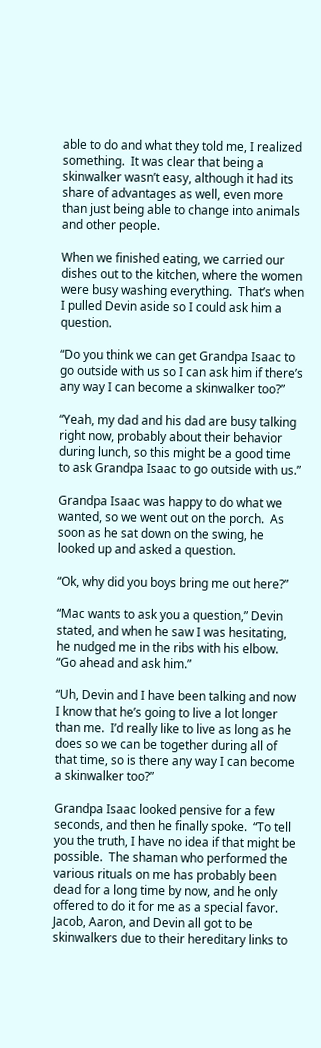able to do and what they told me, I realized something.  It was clear that being a skinwalker wasn’t easy, although it had its share of advantages as well, even more than just being able to change into animals and other people.

When we finished eating, we carried our dishes out to the kitchen, where the women were busy washing everything.  That’s when I pulled Devin aside so I could ask him a question.

“Do you think we can get Grandpa Isaac to go outside with us so I can ask him if there’s any way I can become a skinwalker too?”

“Yeah, my dad and his dad are busy talking right now, probably about their behavior during lunch, so this might be a good time to ask Grandpa Isaac to go outside with us.”

Grandpa Isaac was happy to do what we wanted, so we went out on the porch.  As soon as he sat down on the swing, he looked up and asked a question.

“Ok, why did you boys bring me out here?”

“Mac wants to ask you a question,” Devin stated, and when he saw I was hesitating, he nudged me in the ribs with his elbow.  “Go ahead and ask him.”

“Uh, Devin and I have been talking and now I know that he’s going to live a lot longer than me.  I’d really like to live as long as he does so we can be together during all of that time, so is there any way I can become a skinwalker too?”

Grandpa Isaac looked pensive for a few seconds, and then he finally spoke.  “To tell you the truth, I have no idea if that might be possible.  The shaman who performed the various rituals on me has probably been dead for a long time by now, and he only offered to do it for me as a special favor.  Jacob, Aaron, and Devin all got to be skinwalkers due to their hereditary links to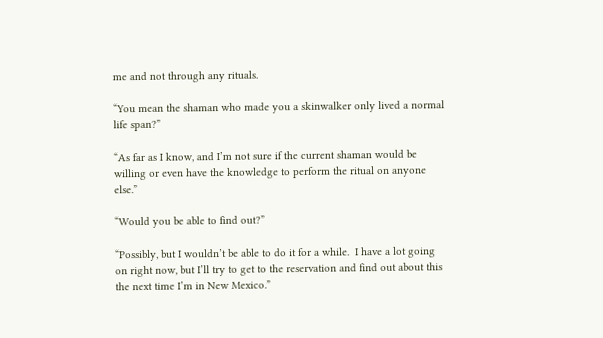me and not through any rituals.

“You mean the shaman who made you a skinwalker only lived a normal life span?”

“As far as I know, and I’m not sure if the current shaman would be willing or even have the knowledge to perform the ritual on anyone else.”

“Would you be able to find out?”

“Possibly, but I wouldn’t be able to do it for a while.  I have a lot going on right now, but I’ll try to get to the reservation and find out about this the next time I’m in New Mexico.”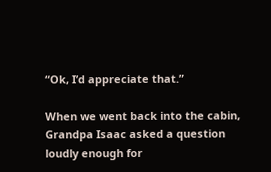“Ok, I’d appreciate that.”

When we went back into the cabin, Grandpa Isaac asked a question loudly enough for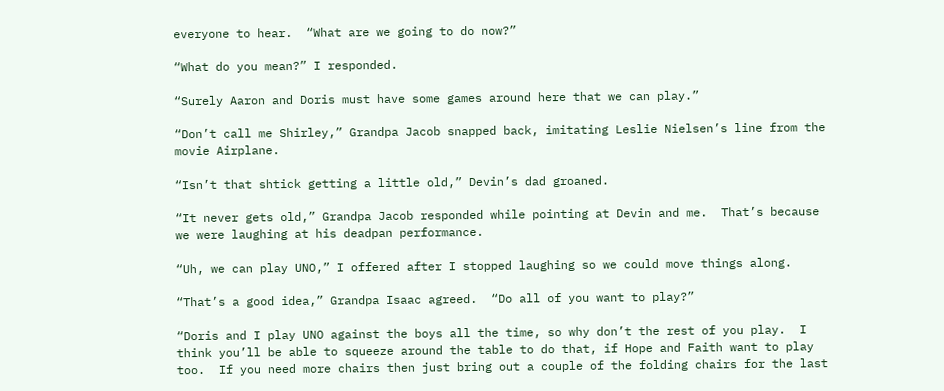everyone to hear.  “What are we going to do now?”

“What do you mean?” I responded.

“Surely Aaron and Doris must have some games around here that we can play.”

“Don’t call me Shirley,” Grandpa Jacob snapped back, imitating Leslie Nielsen’s line from the movie Airplane.

“Isn’t that shtick getting a little old,” Devin’s dad groaned.

“It never gets old,” Grandpa Jacob responded while pointing at Devin and me.  That’s because we were laughing at his deadpan performance.

“Uh, we can play UNO,” I offered after I stopped laughing so we could move things along.

“That’s a good idea,” Grandpa Isaac agreed.  “Do all of you want to play?”

“Doris and I play UNO against the boys all the time, so why don’t the rest of you play.  I think you’ll be able to squeeze around the table to do that, if Hope and Faith want to play too.  If you need more chairs then just bring out a couple of the folding chairs for the last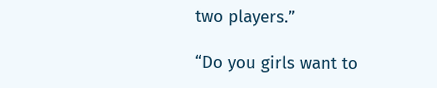two players.”

“Do you girls want to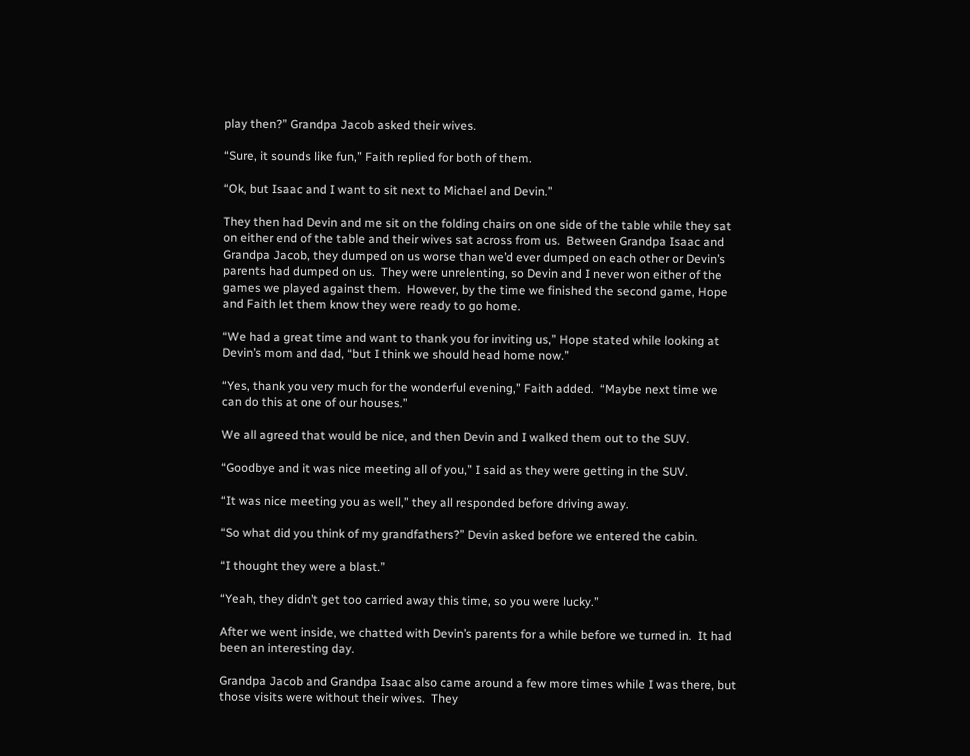play then?” Grandpa Jacob asked their wives.

“Sure, it sounds like fun,” Faith replied for both of them.

“Ok, but Isaac and I want to sit next to Michael and Devin.”

They then had Devin and me sit on the folding chairs on one side of the table while they sat on either end of the table and their wives sat across from us.  Between Grandpa Isaac and Grandpa Jacob, they dumped on us worse than we’d ever dumped on each other or Devin’s parents had dumped on us.  They were unrelenting, so Devin and I never won either of the games we played against them.  However, by the time we finished the second game, Hope and Faith let them know they were ready to go home.

“We had a great time and want to thank you for inviting us,” Hope stated while looking at Devin’s mom and dad, “but I think we should head home now.”

“Yes, thank you very much for the wonderful evening,” Faith added.  “Maybe next time we can do this at one of our houses.”

We all agreed that would be nice, and then Devin and I walked them out to the SUV.

“Goodbye and it was nice meeting all of you,” I said as they were getting in the SUV.

“It was nice meeting you as well,” they all responded before driving away.

“So what did you think of my grandfathers?” Devin asked before we entered the cabin.

“I thought they were a blast.”

“Yeah, they didn’t get too carried away this time, so you were lucky.”

After we went inside, we chatted with Devin’s parents for a while before we turned in.  It had been an interesting day.

Grandpa Jacob and Grandpa Isaac also came around a few more times while I was there, but those visits were without their wives.  They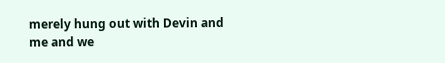merely hung out with Devin and me and we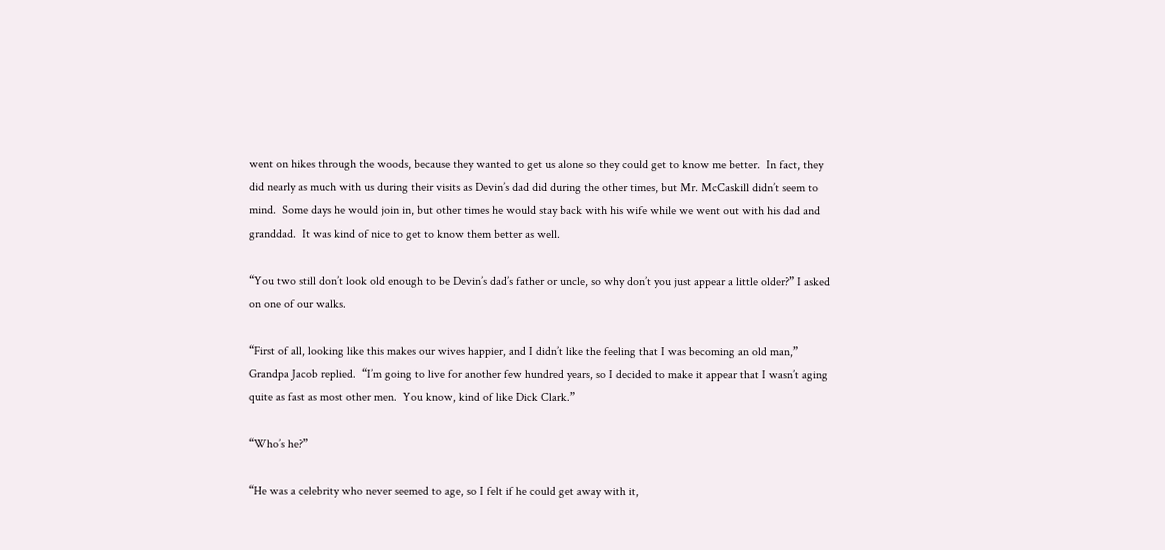went on hikes through the woods, because they wanted to get us alone so they could get to know me better.  In fact, they did nearly as much with us during their visits as Devin’s dad did during the other times, but Mr. McCaskill didn’t seem to mind.  Some days he would join in, but other times he would stay back with his wife while we went out with his dad and granddad.  It was kind of nice to get to know them better as well.

“You two still don’t look old enough to be Devin’s dad’s father or uncle, so why don’t you just appear a little older?” I asked on one of our walks.

“First of all, looking like this makes our wives happier, and I didn’t like the feeling that I was becoming an old man,” Grandpa Jacob replied.  “I’m going to live for another few hundred years, so I decided to make it appear that I wasn’t aging quite as fast as most other men.  You know, kind of like Dick Clark.”

“Who’s he?”

“He was a celebrity who never seemed to age, so I felt if he could get away with it,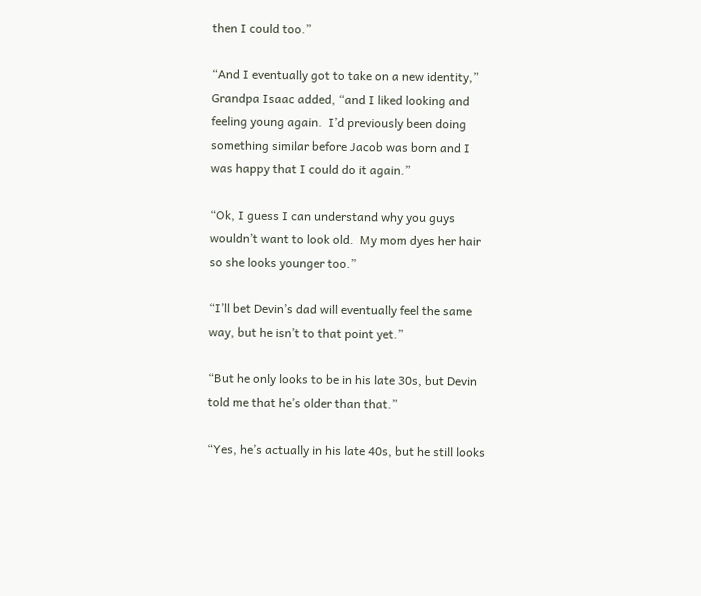then I could too.”

“And I eventually got to take on a new identity,” Grandpa Isaac added, “and I liked looking and feeling young again.  I’d previously been doing something similar before Jacob was born and I was happy that I could do it again.”

“Ok, I guess I can understand why you guys wouldn’t want to look old.  My mom dyes her hair so she looks younger too.”

“I’ll bet Devin’s dad will eventually feel the same way, but he isn’t to that point yet.”

“But he only looks to be in his late 30s, but Devin told me that he’s older than that.”

“Yes, he’s actually in his late 40s, but he still looks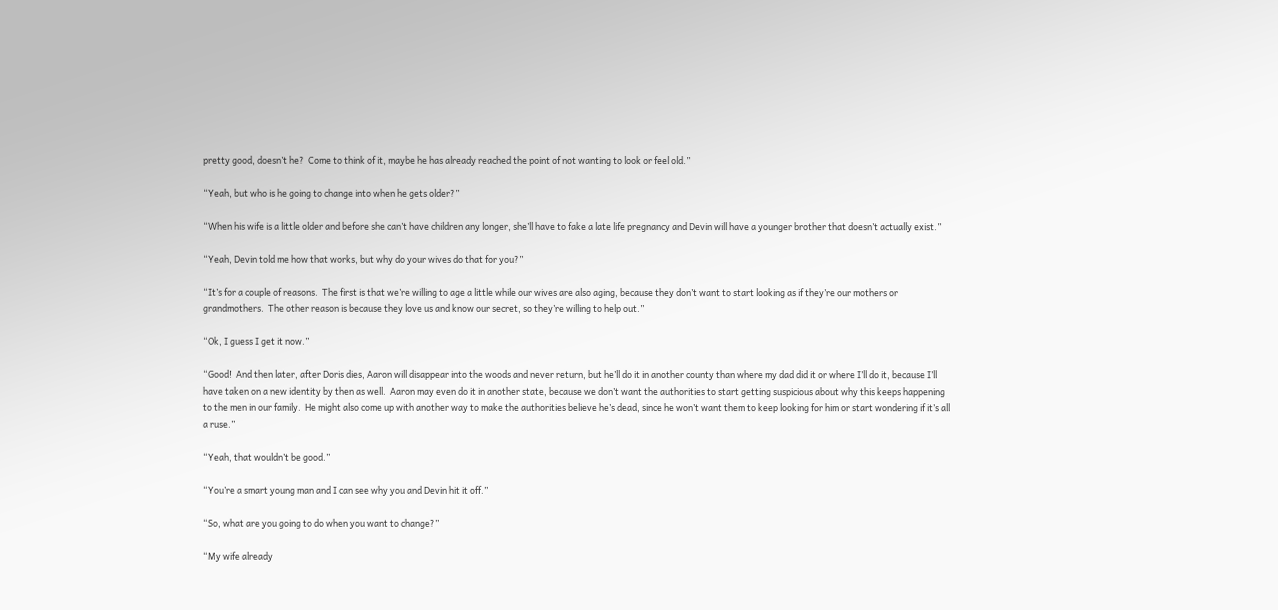pretty good, doesn’t he?  Come to think of it, maybe he has already reached the point of not wanting to look or feel old.”

“Yeah, but who is he going to change into when he gets older?”

“When his wife is a little older and before she can’t have children any longer, she’ll have to fake a late life pregnancy and Devin will have a younger brother that doesn’t actually exist.”

“Yeah, Devin told me how that works, but why do your wives do that for you?”

“It’s for a couple of reasons.  The first is that we’re willing to age a little while our wives are also aging, because they don’t want to start looking as if they’re our mothers or grandmothers.  The other reason is because they love us and know our secret, so they’re willing to help out.”

“Ok, I guess I get it now.”

“Good!  And then later, after Doris dies, Aaron will disappear into the woods and never return, but he’ll do it in another county than where my dad did it or where I’ll do it, because I’ll have taken on a new identity by then as well.  Aaron may even do it in another state, because we don’t want the authorities to start getting suspicious about why this keeps happening to the men in our family.  He might also come up with another way to make the authorities believe he’s dead, since he won’t want them to keep looking for him or start wondering if it’s all a ruse.”

“Yeah, that wouldn’t be good.”

“You’re a smart young man and I can see why you and Devin hit it off.”

“So, what are you going to do when you want to change?”

“My wife already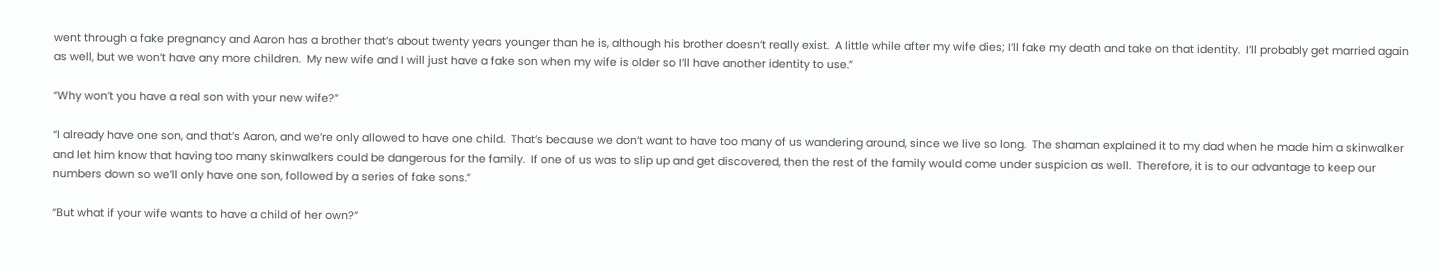went through a fake pregnancy and Aaron has a brother that’s about twenty years younger than he is, although his brother doesn’t really exist.  A little while after my wife dies; I’ll fake my death and take on that identity.  I’ll probably get married again as well, but we won’t have any more children.  My new wife and I will just have a fake son when my wife is older so I’ll have another identity to use.”

“Why won’t you have a real son with your new wife?”

“I already have one son, and that’s Aaron, and we’re only allowed to have one child.  That’s because we don’t want to have too many of us wandering around, since we live so long.  The shaman explained it to my dad when he made him a skinwalker and let him know that having too many skinwalkers could be dangerous for the family.  If one of us was to slip up and get discovered, then the rest of the family would come under suspicion as well.  Therefore, it is to our advantage to keep our numbers down so we’ll only have one son, followed by a series of fake sons.”

“But what if your wife wants to have a child of her own?”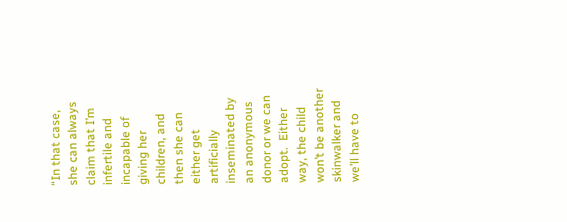“In that case, she can always claim that I’m infertile and incapable of giving her children, and then she can either get artificially inseminated by an anonymous donor or we can adopt.  Either way, the child won’t be another skinwalker and we’ll have to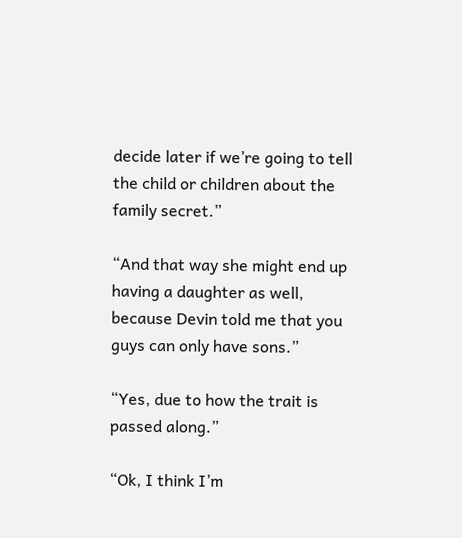decide later if we’re going to tell the child or children about the family secret.”

“And that way she might end up having a daughter as well, because Devin told me that you guys can only have sons.”

“Yes, due to how the trait is passed along.”

“Ok, I think I’m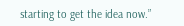starting to get the idea now.”